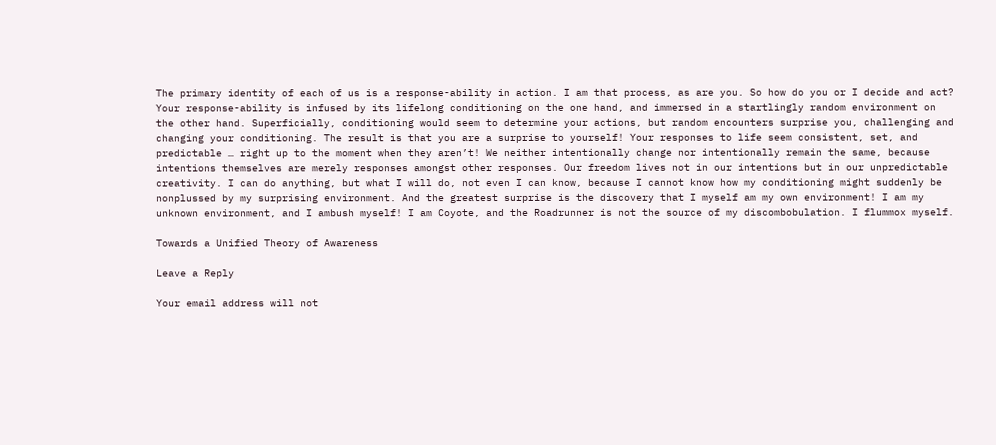The primary identity of each of us is a response-ability in action. I am that process, as are you. So how do you or I decide and act? Your response-ability is infused by its lifelong conditioning on the one hand, and immersed in a startlingly random environment on the other hand. Superficially, conditioning would seem to determine your actions, but random encounters surprise you, challenging and changing your conditioning. The result is that you are a surprise to yourself! Your responses to life seem consistent, set, and predictable … right up to the moment when they aren’t! We neither intentionally change nor intentionally remain the same, because intentions themselves are merely responses amongst other responses. Our freedom lives not in our intentions but in our unpredictable creativity. I can do anything, but what I will do, not even I can know, because I cannot know how my conditioning might suddenly be nonplussed by my surprising environment. And the greatest surprise is the discovery that I myself am my own environment! I am my unknown environment, and I ambush myself! I am Coyote, and the Roadrunner is not the source of my discombobulation. I flummox myself.

Towards a Unified Theory of Awareness

Leave a Reply

Your email address will not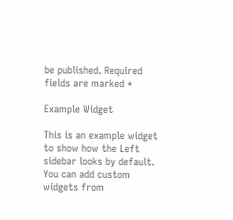be published. Required fields are marked *

Example Widget

This is an example widget to show how the Left sidebar looks by default. You can add custom widgets from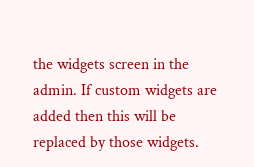the widgets screen in the admin. If custom widgets are added then this will be replaced by those widgets.